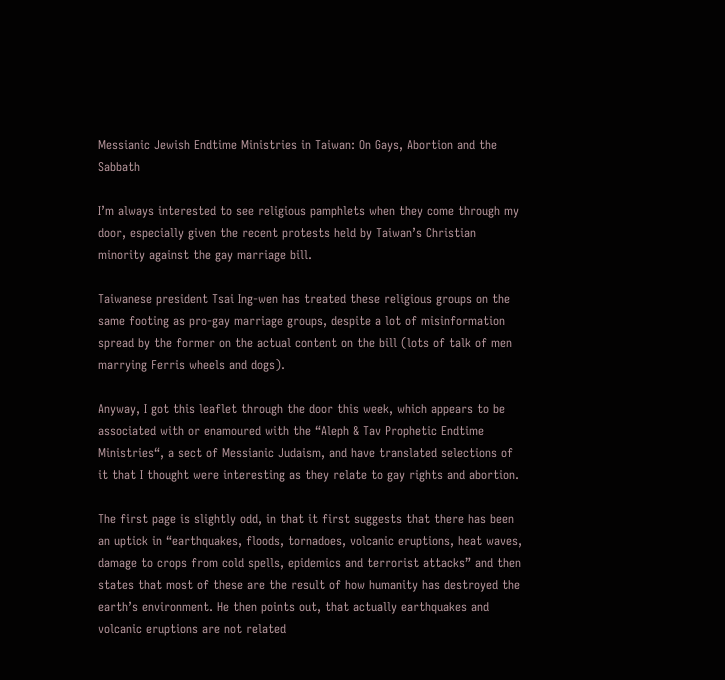Messianic Jewish Endtime Ministries in Taiwan: On Gays, Abortion and the Sabbath

I’m always interested to see religious pamphlets when they come through my door, especially given the recent protests held by Taiwan’s Christian minority against the gay marriage bill.

Taiwanese president Tsai Ing-wen has treated these religious groups on the same footing as pro-gay marriage groups, despite a lot of misinformation spread by the former on the actual content on the bill (lots of talk of men marrying Ferris wheels and dogs).

Anyway, I got this leaflet through the door this week, which appears to be associated with or enamoured with the “Aleph & Tav Prophetic Endtime Ministries“, a sect of Messianic Judaism, and have translated selections of it that I thought were interesting as they relate to gay rights and abortion.

The first page is slightly odd, in that it first suggests that there has been an uptick in “earthquakes, floods, tornadoes, volcanic eruptions, heat waves, damage to crops from cold spells, epidemics and terrorist attacks” and then states that most of these are the result of how humanity has destroyed the earth’s environment. He then points out, that actually earthquakes and volcanic eruptions are not related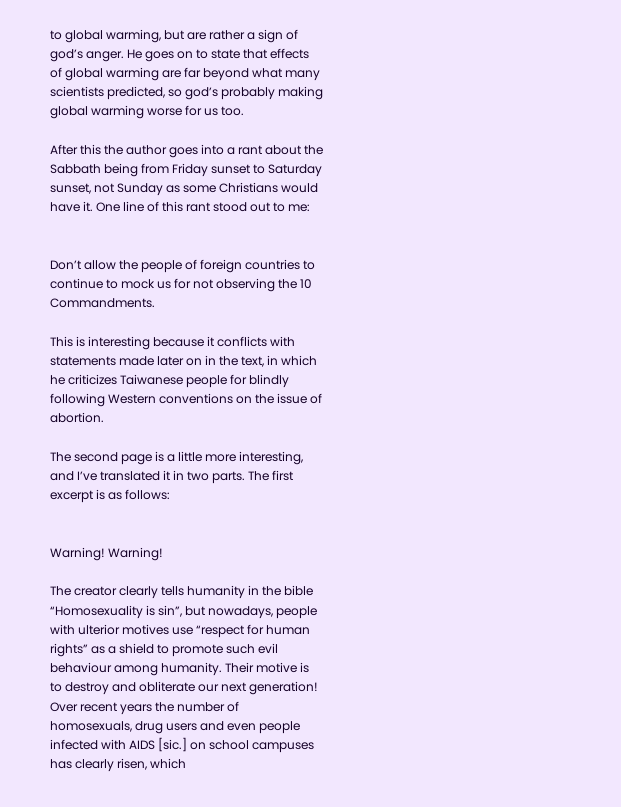to global warming, but are rather a sign of god’s anger. He goes on to state that effects of global warming are far beyond what many scientists predicted, so god’s probably making global warming worse for us too.

After this the author goes into a rant about the Sabbath being from Friday sunset to Saturday sunset, not Sunday as some Christians would have it. One line of this rant stood out to me:


Don’t allow the people of foreign countries to continue to mock us for not observing the 10 Commandments.

This is interesting because it conflicts with statements made later on in the text, in which he criticizes Taiwanese people for blindly following Western conventions on the issue of abortion.

The second page is a little more interesting, and I’ve translated it in two parts. The first excerpt is as follows:


Warning! Warning!

The creator clearly tells humanity in the bible “Homosexuality is sin”, but nowadays, people with ulterior motives use “respect for human rights” as a shield to promote such evil behaviour among humanity. Their motive is to destroy and obliterate our next generation! Over recent years the number of homosexuals, drug users and even people infected with AIDS [sic.] on school campuses has clearly risen, which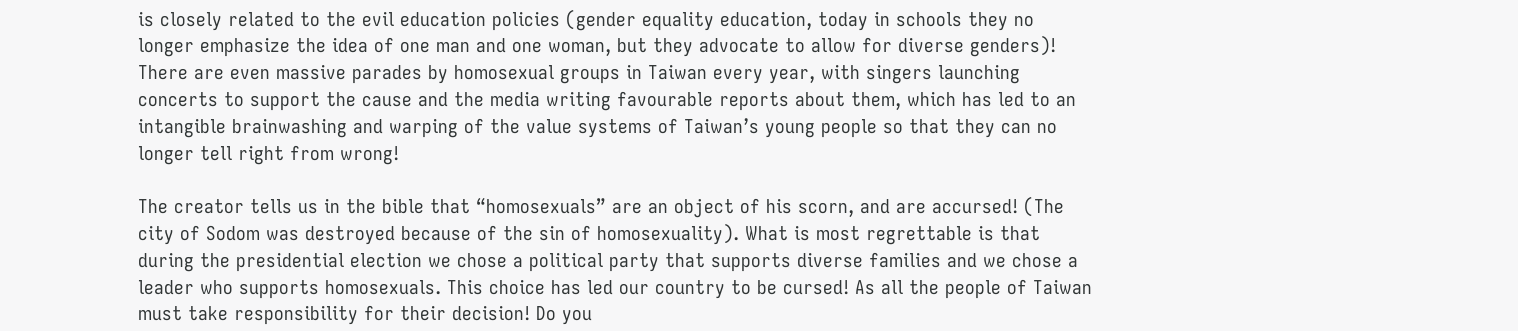is closely related to the evil education policies (gender equality education, today in schools they no longer emphasize the idea of one man and one woman, but they advocate to allow for diverse genders)! There are even massive parades by homosexual groups in Taiwan every year, with singers launching concerts to support the cause and the media writing favourable reports about them, which has led to an intangible brainwashing and warping of the value systems of Taiwan’s young people so that they can no longer tell right from wrong!

The creator tells us in the bible that “homosexuals” are an object of his scorn, and are accursed! (The city of Sodom was destroyed because of the sin of homosexuality). What is most regrettable is that during the presidential election we chose a political party that supports diverse families and we chose a leader who supports homosexuals. This choice has led our country to be cursed! As all the people of Taiwan must take responsibility for their decision! Do you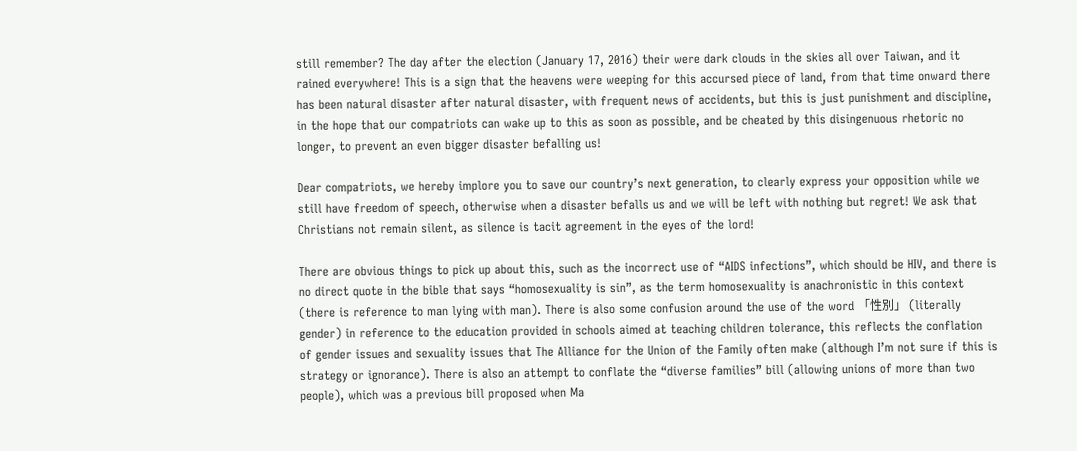still remember? The day after the election (January 17, 2016) their were dark clouds in the skies all over Taiwan, and it rained everywhere! This is a sign that the heavens were weeping for this accursed piece of land, from that time onward there has been natural disaster after natural disaster, with frequent news of accidents, but this is just punishment and discipline, in the hope that our compatriots can wake up to this as soon as possible, and be cheated by this disingenuous rhetoric no longer, to prevent an even bigger disaster befalling us!

Dear compatriots, we hereby implore you to save our country’s next generation, to clearly express your opposition while we still have freedom of speech, otherwise when a disaster befalls us and we will be left with nothing but regret! We ask that Christians not remain silent, as silence is tacit agreement in the eyes of the lord!

There are obvious things to pick up about this, such as the incorrect use of “AIDS infections”, which should be HIV, and there is no direct quote in the bible that says “homosexuality is sin”, as the term homosexuality is anachronistic in this context (there is reference to man lying with man). There is also some confusion around the use of the word 「性別」 (literally gender) in reference to the education provided in schools aimed at teaching children tolerance, this reflects the conflation of gender issues and sexuality issues that The Alliance for the Union of the Family often make (although I’m not sure if this is strategy or ignorance). There is also an attempt to conflate the “diverse families” bill (allowing unions of more than two people), which was a previous bill proposed when Ma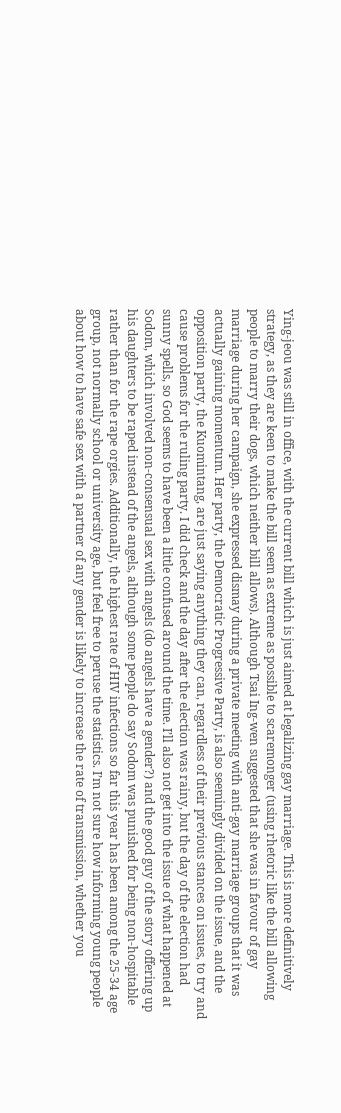Ying-jeou was still in office, with the current bill which is just aimed at legalizing gay marriage. This is more definitively strategy, as they are keen to make the bill seem as extreme as possible to scaremonger (using rhetoric like the bill allowing people to marry their dogs, which neither bill allows). Although Tsai Ing-wen suggested that she was in favour of gay marriage during her campaign, she expressed dismay during a private meeting with anti-gay marriage groups that it was actually gaining momentum. Her party, the Democratic Progressive Party, is also seemingly divided on the issue, and the opposition party, the Kuomintang, are just saying anything they can, regardless of their previous stances on issues, to try and cause problems for the ruling party. I did check and the day after the election was rainy, but the day of the election had sunny spells, so God seems to have been a little confused around the time. I’ll also not get into the issue of what happened at Sodom, which involved non-consensual sex with angels (do angels have a gender?) and the good guy of the story offering up his daughters to be raped instead of the angels, although some people do say Sodom was punished for being non-hospitable rather than for the rape orgies. Additionally, the highest rate of HIV infections so far this year has been among the 25-34 age group, not normally school or university age, but feel free to peruse the statistics. I’m not sure how informing young people about how to have safe sex with a partner of any gender is likely to increase the rate of transmission, whether you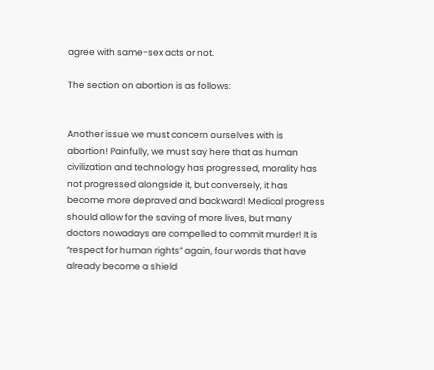agree with same-sex acts or not.

The section on abortion is as follows:


Another issue we must concern ourselves with is abortion! Painfully, we must say here that as human civilization and technology has progressed, morality has not progressed alongside it, but conversely, it has become more depraved and backward! Medical progress should allow for the saving of more lives, but many doctors nowadays are compelled to commit murder! It is “respect for human rights” again, four words that have already become a shield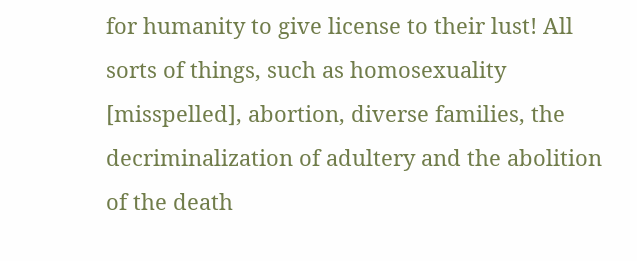for humanity to give license to their lust! All sorts of things, such as homosexuality [misspelled], abortion, diverse families, the decriminalization of adultery and the abolition of the death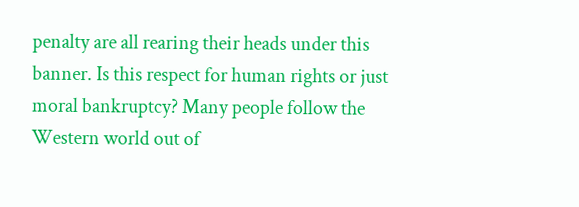penalty are all rearing their heads under this banner. Is this respect for human rights or just moral bankruptcy? Many people follow the Western world out of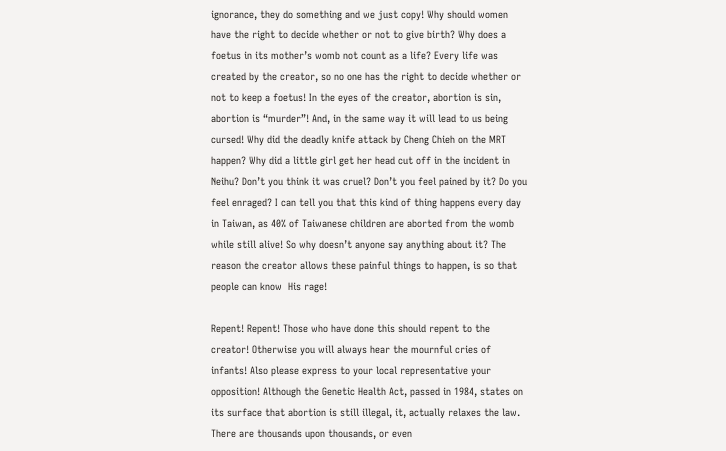ignorance, they do something and we just copy! Why should women have the right to decide whether or not to give birth? Why does a foetus in its mother’s womb not count as a life? Every life was created by the creator, so no one has the right to decide whether or not to keep a foetus! In the eyes of the creator, abortion is sin, abortion is “murder”! And, in the same way it will lead to us being cursed! Why did the deadly knife attack by Cheng Chieh on the MRT happen? Why did a little girl get her head cut off in the incident in Neihu? Don’t you think it was cruel? Don’t you feel pained by it? Do you feel enraged? I can tell you that this kind of thing happens every day in Taiwan, as 40% of Taiwanese children are aborted from the womb while still alive! So why doesn’t anyone say anything about it? The reason the creator allows these painful things to happen, is so that people can know  His rage!

Repent! Repent! Those who have done this should repent to the creator! Otherwise you will always hear the mournful cries of infants! Also please express to your local representative your opposition! Although the Genetic Health Act, passed in 1984, states on its surface that abortion is still illegal, it, actually relaxes the law. There are thousands upon thousands, or even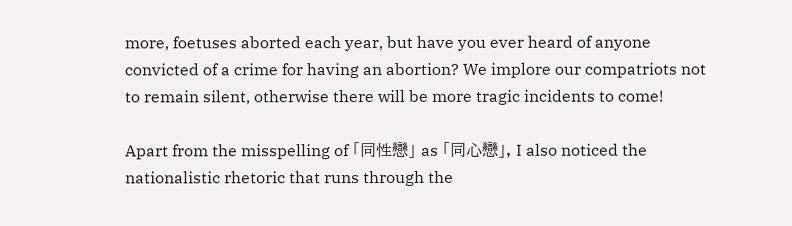more, foetuses aborted each year, but have you ever heard of anyone convicted of a crime for having an abortion? We implore our compatriots not to remain silent, otherwise there will be more tragic incidents to come!

Apart from the misspelling of 「同性戀」 as 「同心戀」, I also noticed the nationalistic rhetoric that runs through the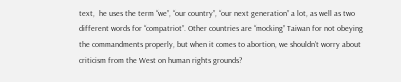text,  he uses the term “we”, “our country”, “our next generation” a lot, as well as two different words for “compatriot”. Other countries are “mocking” Taiwan for not obeying the commandments properly, but when it comes to abortion, we shouldn’t worry about criticism from the West on human rights grounds?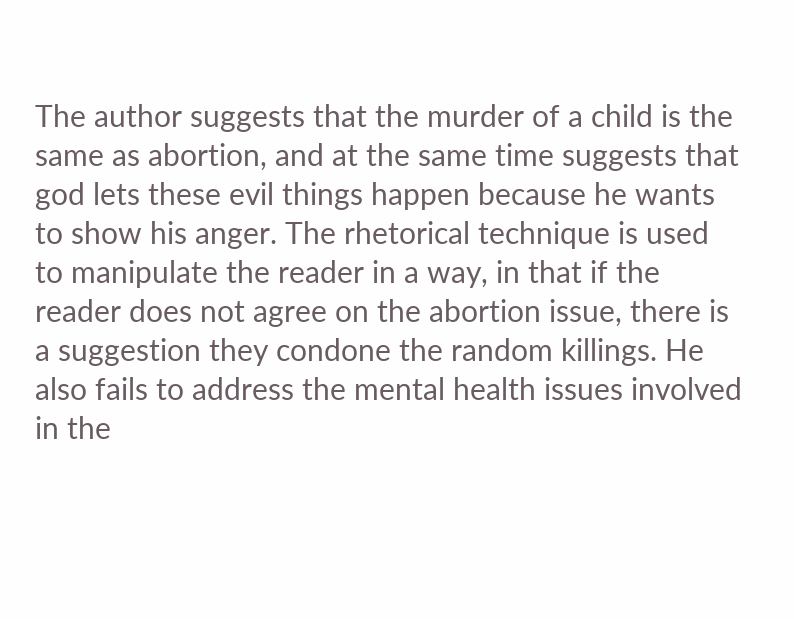The author suggests that the murder of a child is the same as abortion, and at the same time suggests that god lets these evil things happen because he wants to show his anger. The rhetorical technique is used to manipulate the reader in a way, in that if the reader does not agree on the abortion issue, there is a suggestion they condone the random killings. He also fails to address the mental health issues involved in the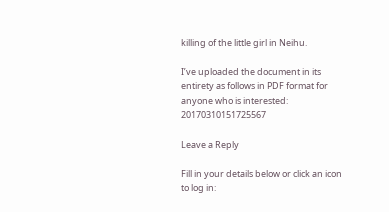killing of the little girl in Neihu.

I’ve uploaded the document in its entirety as follows in PDF format for anyone who is interested: 20170310151725567

Leave a Reply

Fill in your details below or click an icon to log in: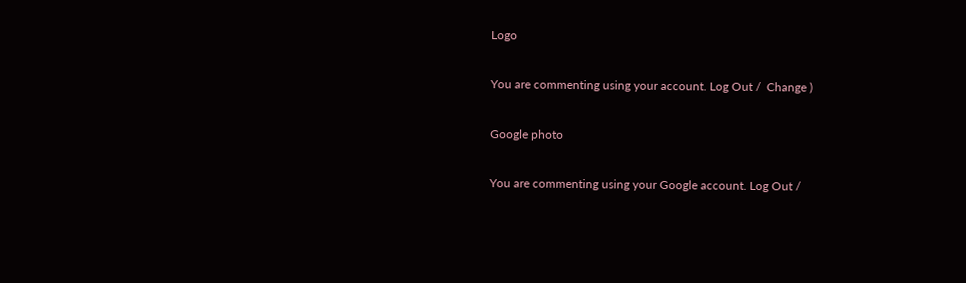Logo

You are commenting using your account. Log Out /  Change )

Google photo

You are commenting using your Google account. Log Out /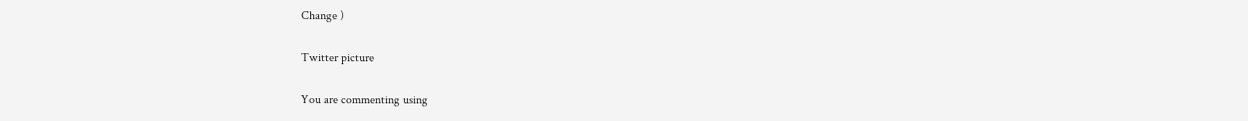Change )

Twitter picture

You are commenting using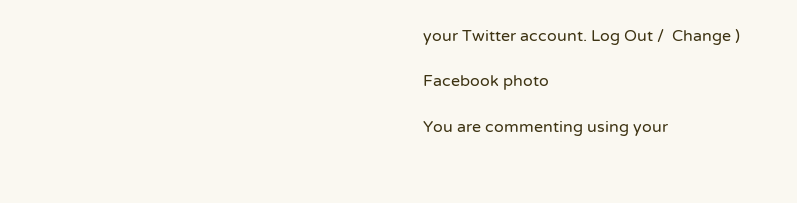your Twitter account. Log Out /  Change )

Facebook photo

You are commenting using your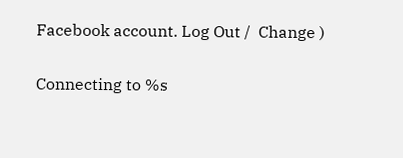Facebook account. Log Out /  Change )

Connecting to %s